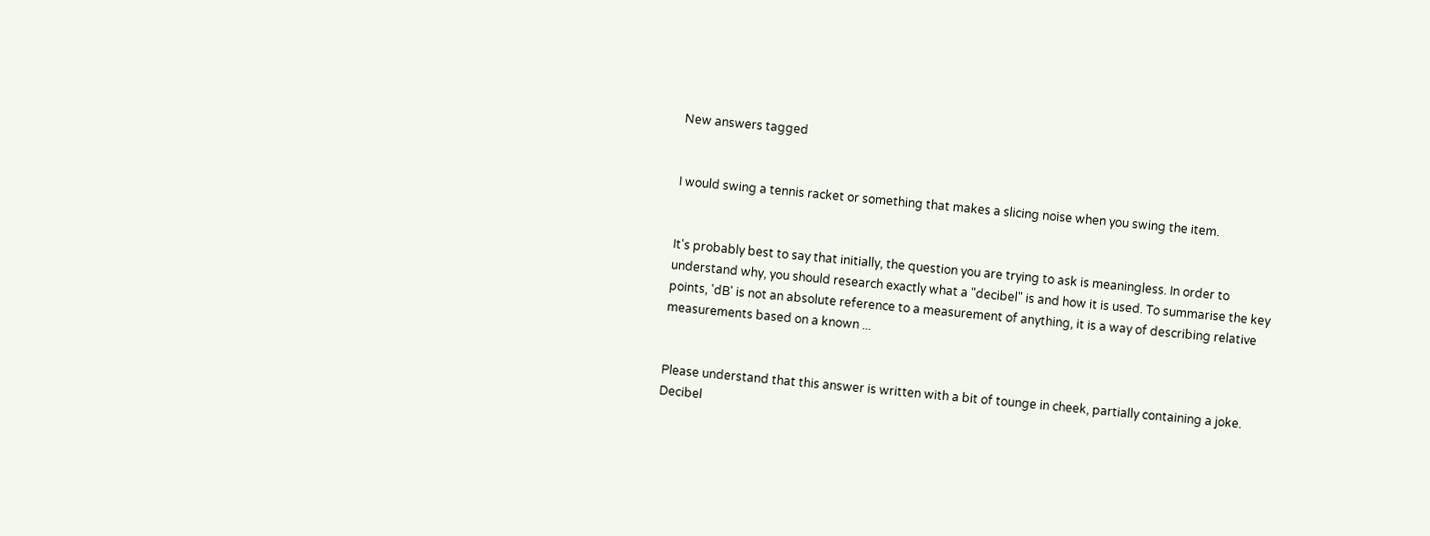New answers tagged


I would swing a tennis racket or something that makes a slicing noise when you swing the item.


It's probably best to say that initially, the question you are trying to ask is meaningless. In order to understand why, you should research exactly what a "decibel" is and how it is used. To summarise the key points, 'dB' is not an absolute reference to a measurement of anything, it is a way of describing relative measurements based on a known ...


Please understand that this answer is written with a bit of tounge in cheek, partially containing a joke. Decibel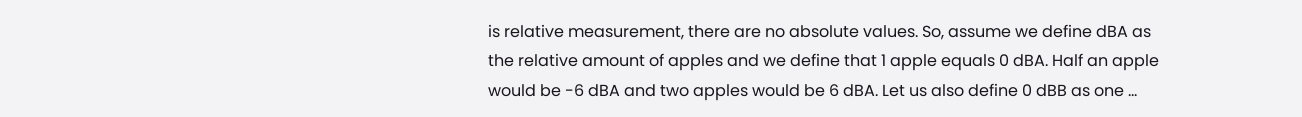is relative measurement, there are no absolute values. So, assume we define dBA as the relative amount of apples and we define that 1 apple equals 0 dBA. Half an apple would be -6 dBA and two apples would be 6 dBA. Let us also define 0 dBB as one ...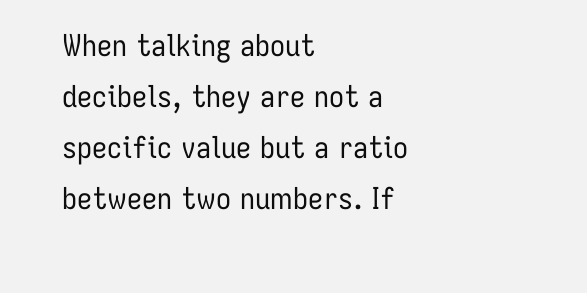When talking about decibels, they are not a specific value but a ratio between two numbers. If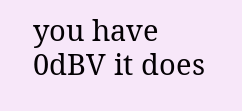you have 0dBV it does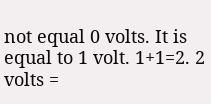not equal 0 volts. It is equal to 1 volt. 1+1=2. 2 volts =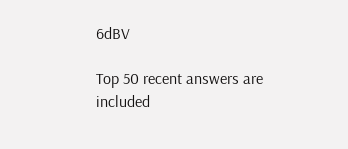6dBV

Top 50 recent answers are included